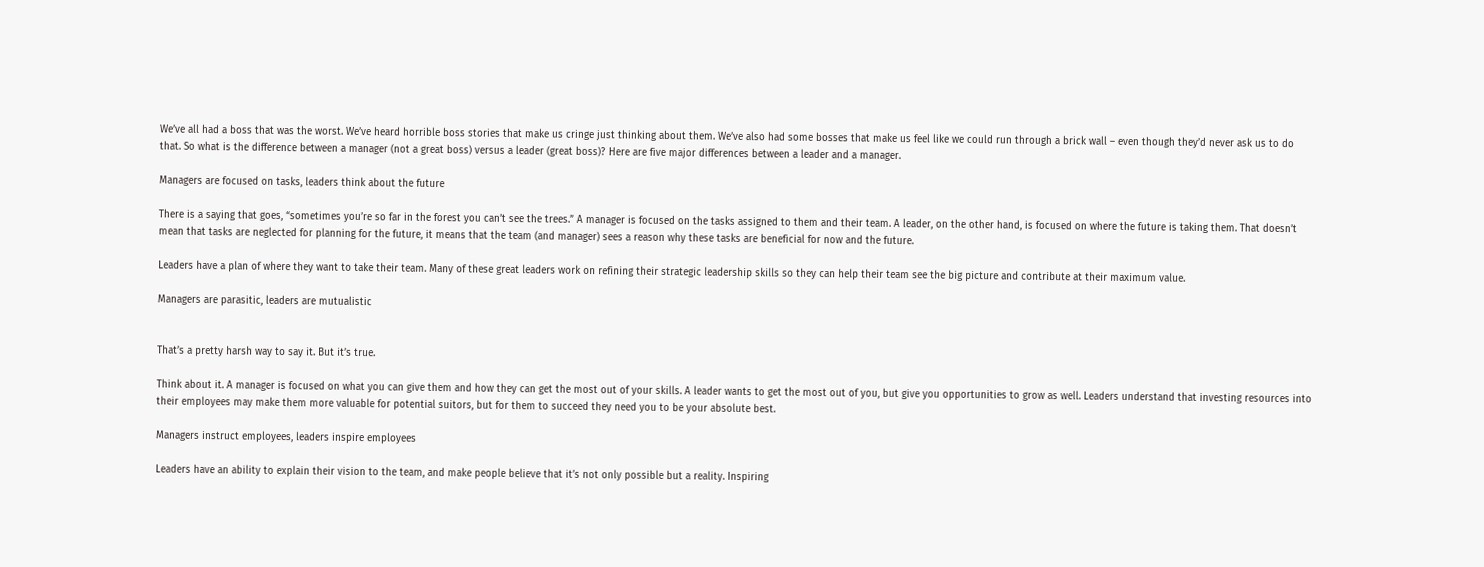We’ve all had a boss that was the worst. We’ve heard horrible boss stories that make us cringe just thinking about them. We’ve also had some bosses that make us feel like we could run through a brick wall – even though they’d never ask us to do that. So what is the difference between a manager (not a great boss) versus a leader (great boss)? Here are five major differences between a leader and a manager.

Managers are focused on tasks, leaders think about the future

There is a saying that goes, “sometimes you’re so far in the forest you can’t see the trees.” A manager is focused on the tasks assigned to them and their team. A leader, on the other hand, is focused on where the future is taking them. That doesn’t mean that tasks are neglected for planning for the future, it means that the team (and manager) sees a reason why these tasks are beneficial for now and the future.

Leaders have a plan of where they want to take their team. Many of these great leaders work on refining their strategic leadership skills so they can help their team see the big picture and contribute at their maximum value.

Managers are parasitic, leaders are mutualistic


That’s a pretty harsh way to say it. But it’s true.

Think about it. A manager is focused on what you can give them and how they can get the most out of your skills. A leader wants to get the most out of you, but give you opportunities to grow as well. Leaders understand that investing resources into their employees may make them more valuable for potential suitors, but for them to succeed they need you to be your absolute best.

Managers instruct employees, leaders inspire employees

Leaders have an ability to explain their vision to the team, and make people believe that it’s not only possible but a reality. Inspiring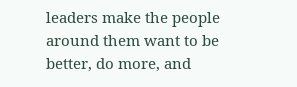leaders make the people around them want to be better, do more, and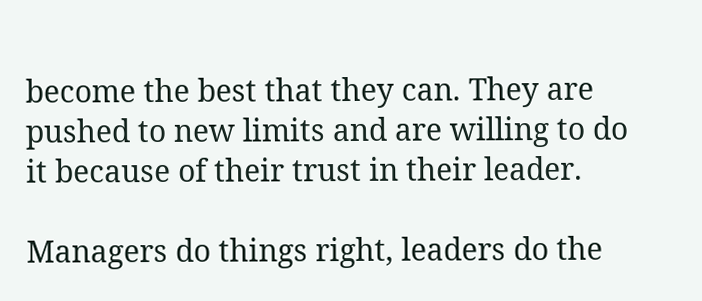become the best that they can. They are pushed to new limits and are willing to do it because of their trust in their leader.

Managers do things right, leaders do the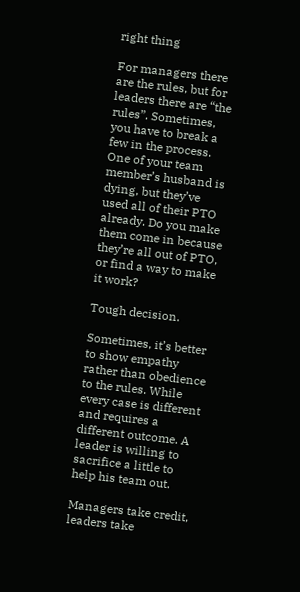right thing

For managers there are the rules, but for leaders there are “the rules”. Sometimes, you have to break a few in the process. One of your team member’s husband is dying, but they’ve used all of their PTO already. Do you make them come in because they’re all out of PTO, or find a way to make it work?

Tough decision.

Sometimes, it’s better to show empathy rather than obedience to the rules. While every case is different and requires a different outcome. A leader is willing to sacrifice a little to help his team out.

Managers take credit, leaders take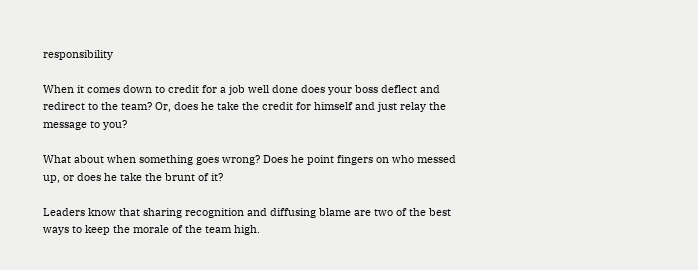responsibility

When it comes down to credit for a job well done does your boss deflect and redirect to the team? Or, does he take the credit for himself and just relay the message to you?

What about when something goes wrong? Does he point fingers on who messed up, or does he take the brunt of it?

Leaders know that sharing recognition and diffusing blame are two of the best ways to keep the morale of the team high.